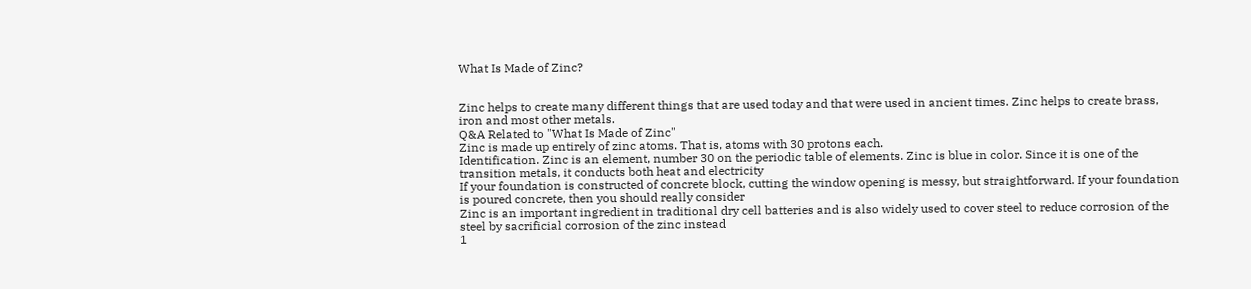What Is Made of Zinc?


Zinc helps to create many different things that are used today and that were used in ancient times. Zinc helps to create brass, iron and most other metals.
Q&A Related to "What Is Made of Zinc"
Zinc is made up entirely of zinc atoms. That is, atoms with 30 protons each.
Identification. Zinc is an element, number 30 on the periodic table of elements. Zinc is blue in color. Since it is one of the transition metals, it conducts both heat and electricity
If your foundation is constructed of concrete block, cutting the window opening is messy, but straightforward. If your foundation is poured concrete, then you should really consider
Zinc is an important ingredient in traditional dry cell batteries and is also widely used to cover steel to reduce corrosion of the steel by sacrificial corrosion of the zinc instead
1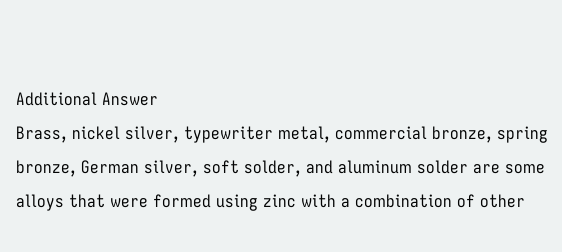Additional Answer
Brass, nickel silver, typewriter metal, commercial bronze, spring bronze, German silver, soft solder, and aluminum solder are some alloys that were formed using zinc with a combination of other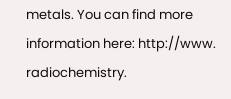metals. You can find more information here: http://www. radiochemistry.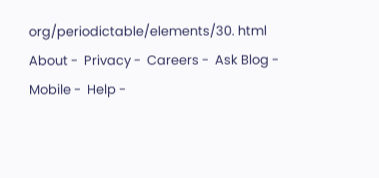org/periodictable/elements/30. html
About -  Privacy -  Careers -  Ask Blog -  Mobile -  Help -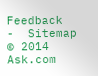Feedback  -  Sitemap  © 2014 Ask.com